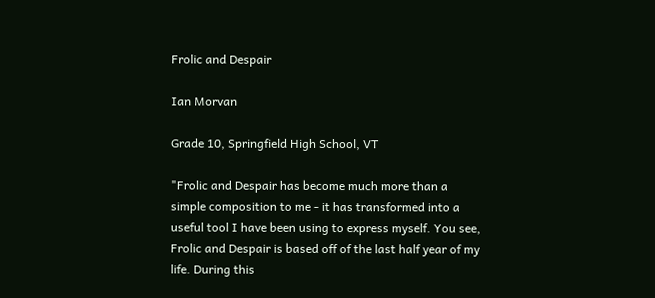Frolic and Despair

Ian Morvan

Grade 10, Springfield High School, VT

"Frolic and Despair has become much more than a simple composition to me - it has transformed into a useful tool I have been using to express myself. You see, Frolic and Despair is based off of the last half year of my life. During this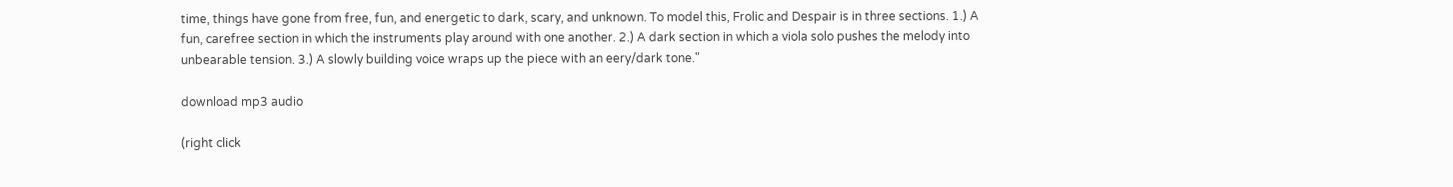time, things have gone from free, fun, and energetic to dark, scary, and unknown. To model this, Frolic and Despair is in three sections. 1.) A fun, carefree section in which the instruments play around with one another. 2.) A dark section in which a viola solo pushes the melody into unbearable tension. 3.) A slowly building voice wraps up the piece with an eery/dark tone."

download mp3 audio

(right click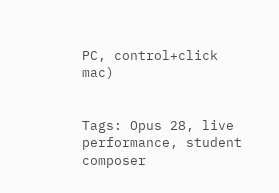PC, control+click mac)


Tags: Opus 28, live performance, student composer